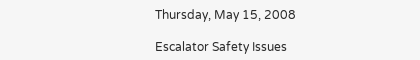Thursday, May 15, 2008

Escalator Safety Issues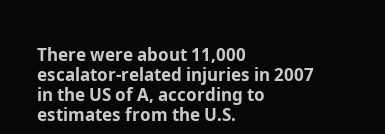There were about 11,000 escalator-related injuries in 2007 in the US of A, according to estimates from the U.S.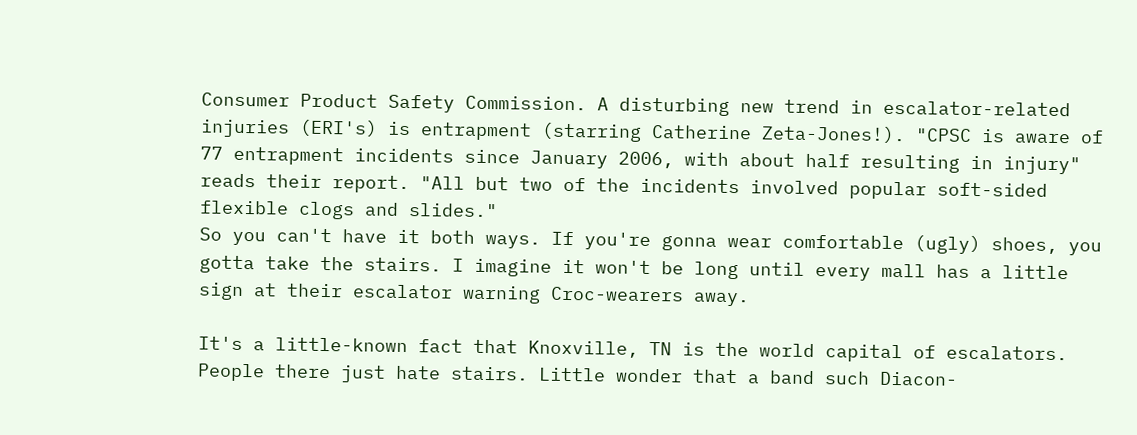Consumer Product Safety Commission. A disturbing new trend in escalator-related injuries (ERI's) is entrapment (starring Catherine Zeta-Jones!). "CPSC is aware of 77 entrapment incidents since January 2006, with about half resulting in injury" reads their report. "All but two of the incidents involved popular soft-sided flexible clogs and slides."
So you can't have it both ways. If you're gonna wear comfortable (ugly) shoes, you gotta take the stairs. I imagine it won't be long until every mall has a little sign at their escalator warning Croc-wearers away.

It's a little-known fact that Knoxville, TN is the world capital of escalators. People there just hate stairs. Little wonder that a band such Diacon-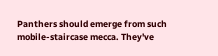Panthers should emerge from such mobile-staircase mecca. They've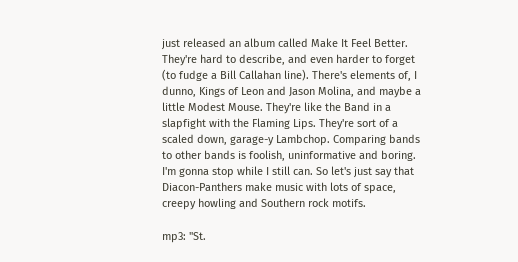just released an album called Make It Feel Better. They're hard to describe, and even harder to forget (to fudge a Bill Callahan line). There's elements of, I dunno, Kings of Leon and Jason Molina, and maybe a little Modest Mouse. They're like the Band in a slapfight with the Flaming Lips. They're sort of a scaled down, garage-y Lambchop. Comparing bands to other bands is foolish, uninformative and boring. I'm gonna stop while I still can. So let's just say that Diacon-Panthers make music with lots of space, creepy howling and Southern rock motifs.

mp3: "St.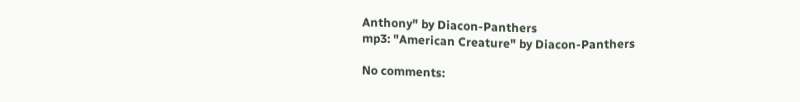Anthony" by Diacon-Panthers
mp3: "American Creature" by Diacon-Panthers

No comments: